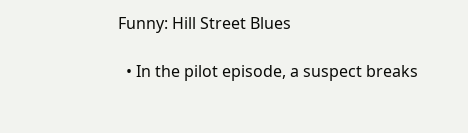Funny: Hill Street Blues

  • In the pilot episode, a suspect breaks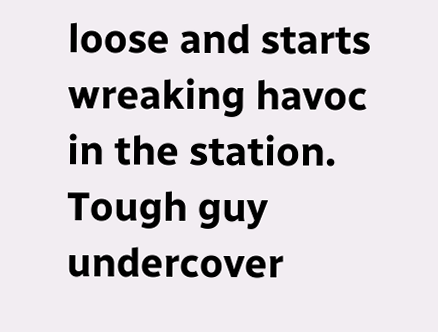loose and starts wreaking havoc in the station. Tough guy undercover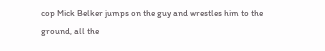cop Mick Belker jumps on the guy and wrestles him to the ground, all the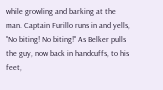while growling and barking at the man. Captain Furillo runs in and yells, "No biting! No biting!" As Belker pulls the guy, now back in handcuffs, to his feet,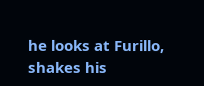he looks at Furillo, shakes his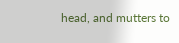head, and mutters to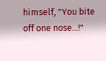himself, "You bite off one nose...!"